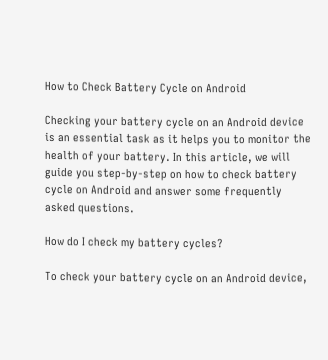How to Check Battery Cycle on Android

Checking your battery cycle on an Android device is an essential task as it helps you to monitor the health of your battery. In this article, we will guide you step-by-step on how to check battery cycle on Android and answer some frequently asked questions.

How do I check my battery cycles?

To check your battery cycle on an Android device,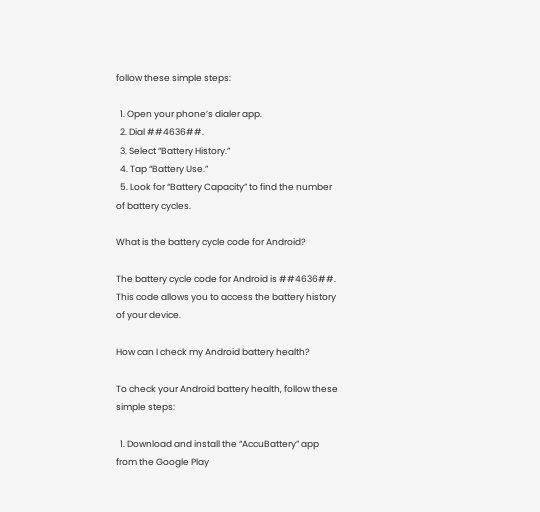follow these simple steps:

  1. Open your phone’s dialer app.
  2. Dial ##4636##.
  3. Select “Battery History.”
  4. Tap “Battery Use.”
  5. Look for “Battery Capacity” to find the number of battery cycles.

What is the battery cycle code for Android?

The battery cycle code for Android is ##4636##. This code allows you to access the battery history of your device.

How can I check my Android battery health?

To check your Android battery health, follow these simple steps:

  1. Download and install the “AccuBattery” app from the Google Play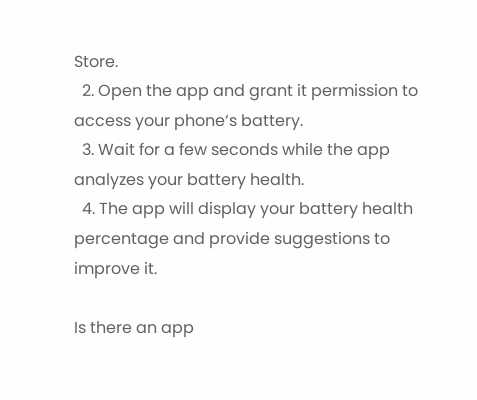Store.
  2. Open the app and grant it permission to access your phone‘s battery.
  3. Wait for a few seconds while the app analyzes your battery health.
  4. The app will display your battery health percentage and provide suggestions to improve it.

Is there an app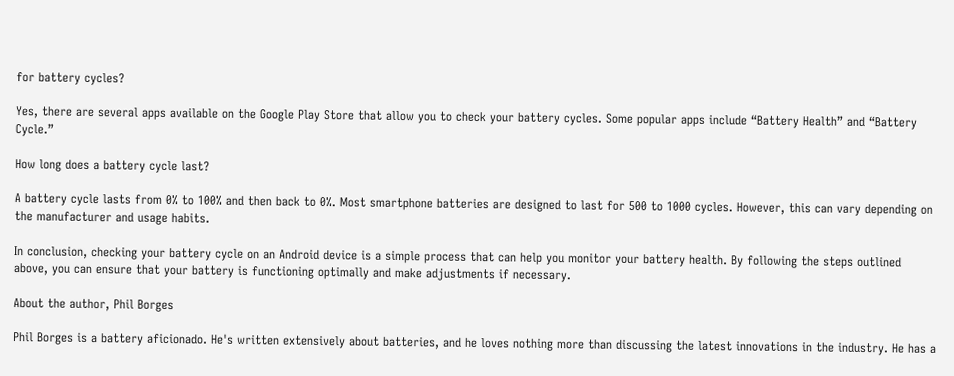for battery cycles?

Yes, there are several apps available on the Google Play Store that allow you to check your battery cycles. Some popular apps include “Battery Health” and “Battery Cycle.”

How long does a battery cycle last?

A battery cycle lasts from 0% to 100% and then back to 0%. Most smartphone batteries are designed to last for 500 to 1000 cycles. However, this can vary depending on the manufacturer and usage habits.

In conclusion, checking your battery cycle on an Android device is a simple process that can help you monitor your battery health. By following the steps outlined above, you can ensure that your battery is functioning optimally and make adjustments if necessary.

About the author, Phil Borges

Phil Borges is a battery aficionado. He's written extensively about batteries, and he loves nothing more than discussing the latest innovations in the industry. He has a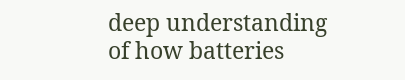deep understanding of how batteries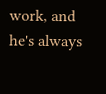work, and he's always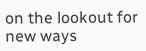on the lookout for new ways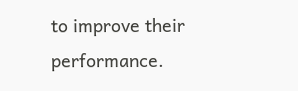to improve their performance.